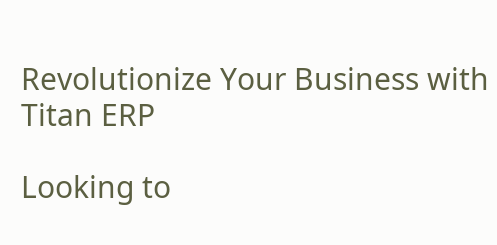Revolutionize Your Business with Titan ERP

Looking to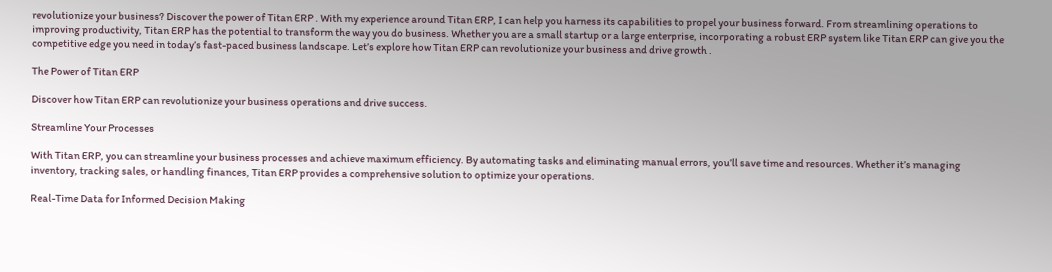revolutionize your business? Discover the power of Titan ERP . With my experience around Titan ERP, I can help you harness its capabilities to propel your business forward. From streamlining operations to improving productivity, Titan ERP has the potential to transform the way you do business. Whether you are a small startup or a large enterprise, incorporating a robust ERP system like Titan ERP can give you the competitive edge you need in today’s fast-paced business landscape. Let’s explore how Titan ERP can revolutionize your business and drive growth .

The Power of Titan ERP

Discover how Titan ERP can revolutionize your business operations and drive success.

Streamline Your Processes

With Titan ERP, you can streamline your business processes and achieve maximum efficiency. By automating tasks and eliminating manual errors, you’ll save time and resources. Whether it’s managing inventory, tracking sales, or handling finances, Titan ERP provides a comprehensive solution to optimize your operations.

Real-Time Data for Informed Decision Making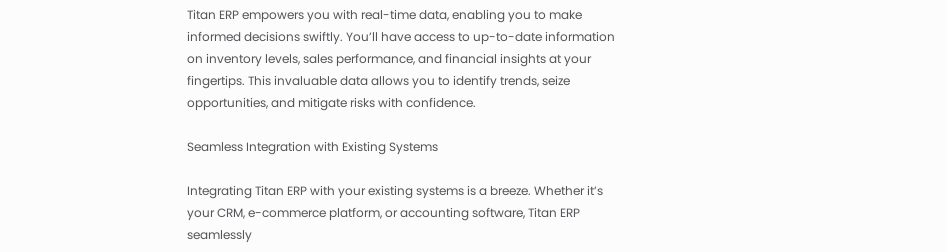Titan ERP empowers you with real-time data, enabling you to make informed decisions swiftly. You’ll have access to up-to-date information on inventory levels, sales performance, and financial insights at your fingertips. This invaluable data allows you to identify trends, seize opportunities, and mitigate risks with confidence.

Seamless Integration with Existing Systems

Integrating Titan ERP with your existing systems is a breeze. Whether it’s your CRM, e-commerce platform, or accounting software, Titan ERP seamlessly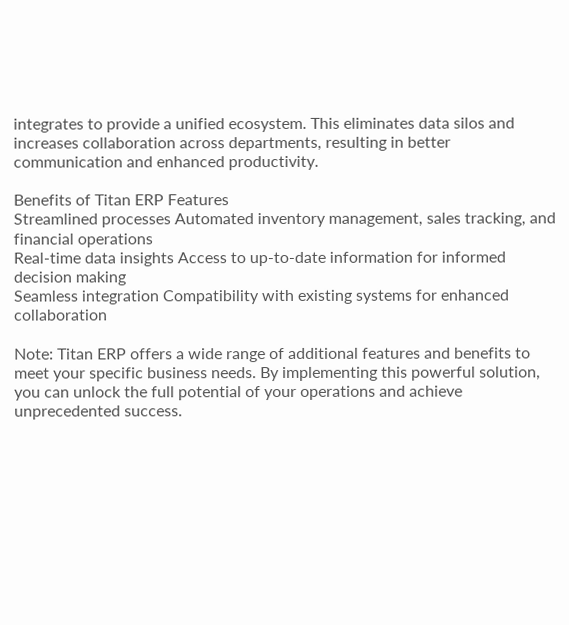integrates to provide a unified ecosystem. This eliminates data silos and increases collaboration across departments, resulting in better communication and enhanced productivity.

Benefits of Titan ERP Features
Streamlined processes Automated inventory management, sales tracking, and financial operations
Real-time data insights Access to up-to-date information for informed decision making
Seamless integration Compatibility with existing systems for enhanced collaboration

Note: Titan ERP offers a wide range of additional features and benefits to meet your specific business needs. By implementing this powerful solution, you can unlock the full potential of your operations and achieve unprecedented success.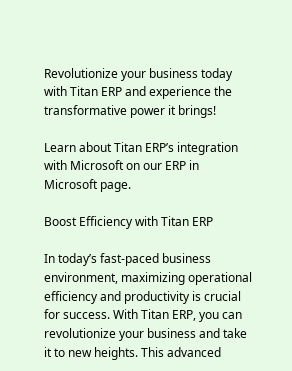Revolutionize your business today with Titan ERP and experience the transformative power it brings!

Learn about Titan ERP’s integration with Microsoft on our ERP in Microsoft page.

Boost Efficiency with Titan ERP

In today’s fast-paced business environment, maximizing operational efficiency and productivity is crucial for success. With Titan ERP, you can revolutionize your business and take it to new heights. This advanced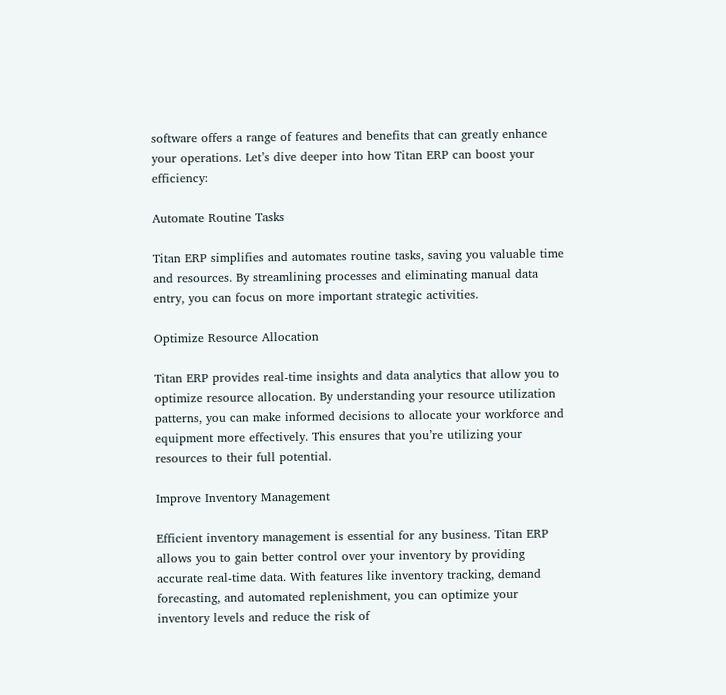software offers a range of features and benefits that can greatly enhance your operations. Let’s dive deeper into how Titan ERP can boost your efficiency:

Automate Routine Tasks

Titan ERP simplifies and automates routine tasks, saving you valuable time and resources. By streamlining processes and eliminating manual data entry, you can focus on more important strategic activities.

Optimize Resource Allocation

Titan ERP provides real-time insights and data analytics that allow you to optimize resource allocation. By understanding your resource utilization patterns, you can make informed decisions to allocate your workforce and equipment more effectively. This ensures that you’re utilizing your resources to their full potential.

Improve Inventory Management

Efficient inventory management is essential for any business. Titan ERP allows you to gain better control over your inventory by providing accurate real-time data. With features like inventory tracking, demand forecasting, and automated replenishment, you can optimize your inventory levels and reduce the risk of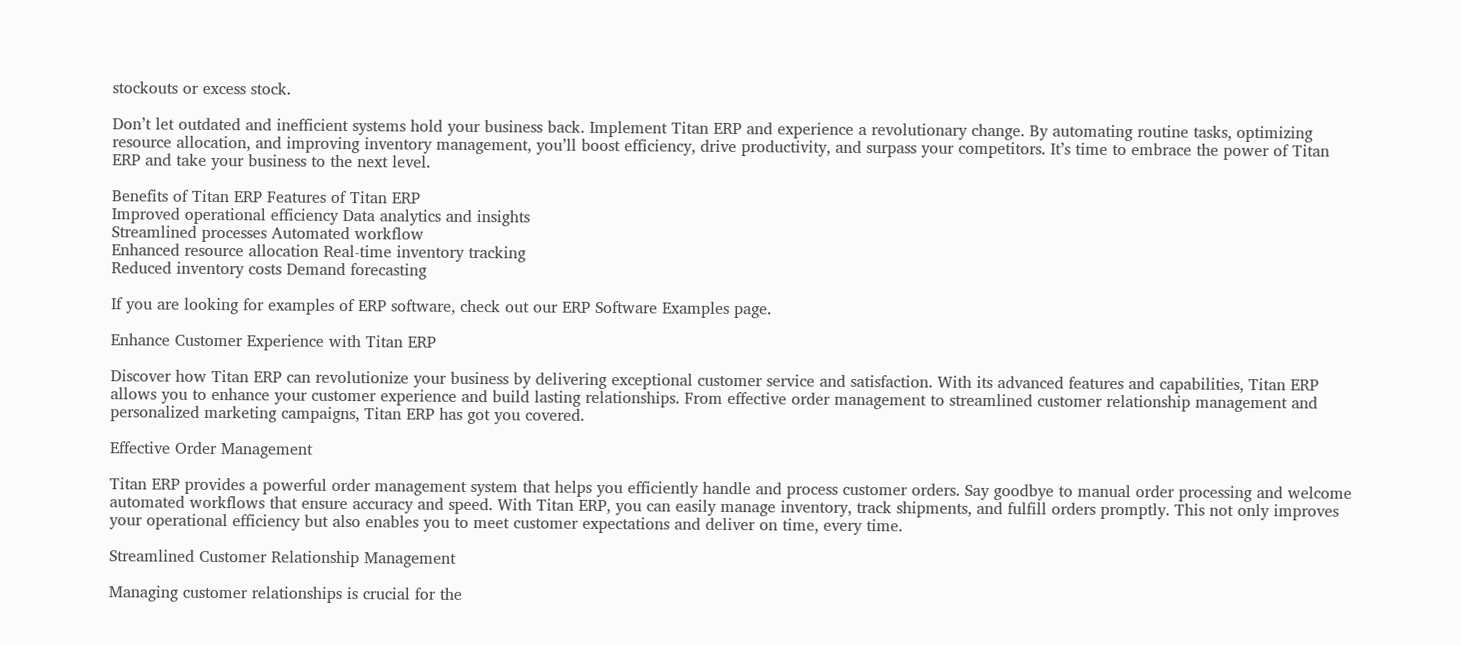stockouts or excess stock.

Don’t let outdated and inefficient systems hold your business back. Implement Titan ERP and experience a revolutionary change. By automating routine tasks, optimizing resource allocation, and improving inventory management, you’ll boost efficiency, drive productivity, and surpass your competitors. It’s time to embrace the power of Titan ERP and take your business to the next level.

Benefits of Titan ERP Features of Titan ERP
Improved operational efficiency Data analytics and insights
Streamlined processes Automated workflow
Enhanced resource allocation Real-time inventory tracking
Reduced inventory costs Demand forecasting

If you are looking for examples of ERP software, check out our ERP Software Examples page.

Enhance Customer Experience with Titan ERP

Discover how Titan ERP can revolutionize your business by delivering exceptional customer service and satisfaction. With its advanced features and capabilities, Titan ERP allows you to enhance your customer experience and build lasting relationships. From effective order management to streamlined customer relationship management and personalized marketing campaigns, Titan ERP has got you covered.

Effective Order Management

Titan ERP provides a powerful order management system that helps you efficiently handle and process customer orders. Say goodbye to manual order processing and welcome automated workflows that ensure accuracy and speed. With Titan ERP, you can easily manage inventory, track shipments, and fulfill orders promptly. This not only improves your operational efficiency but also enables you to meet customer expectations and deliver on time, every time.

Streamlined Customer Relationship Management

Managing customer relationships is crucial for the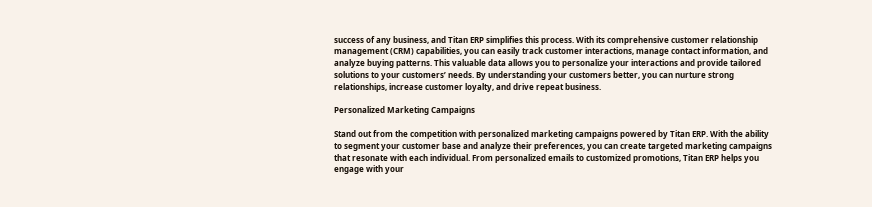success of any business, and Titan ERP simplifies this process. With its comprehensive customer relationship management (CRM) capabilities, you can easily track customer interactions, manage contact information, and analyze buying patterns. This valuable data allows you to personalize your interactions and provide tailored solutions to your customers’ needs. By understanding your customers better, you can nurture strong relationships, increase customer loyalty, and drive repeat business.

Personalized Marketing Campaigns

Stand out from the competition with personalized marketing campaigns powered by Titan ERP. With the ability to segment your customer base and analyze their preferences, you can create targeted marketing campaigns that resonate with each individual. From personalized emails to customized promotions, Titan ERP helps you engage with your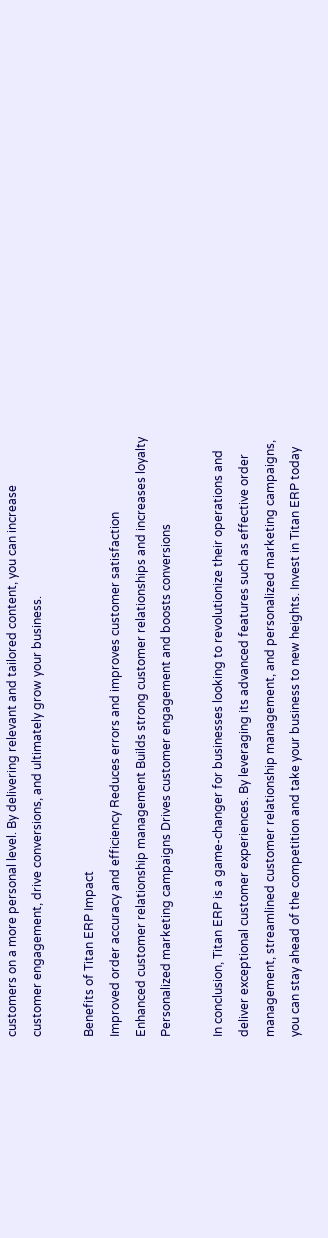customers on a more personal level. By delivering relevant and tailored content, you can increase customer engagement, drive conversions, and ultimately grow your business.

Benefits of Titan ERP Impact
Improved order accuracy and efficiency Reduces errors and improves customer satisfaction
Enhanced customer relationship management Builds strong customer relationships and increases loyalty
Personalized marketing campaigns Drives customer engagement and boosts conversions

In conclusion, Titan ERP is a game-changer for businesses looking to revolutionize their operations and deliver exceptional customer experiences. By leveraging its advanced features such as effective order management, streamlined customer relationship management, and personalized marketing campaigns, you can stay ahead of the competition and take your business to new heights. Invest in Titan ERP today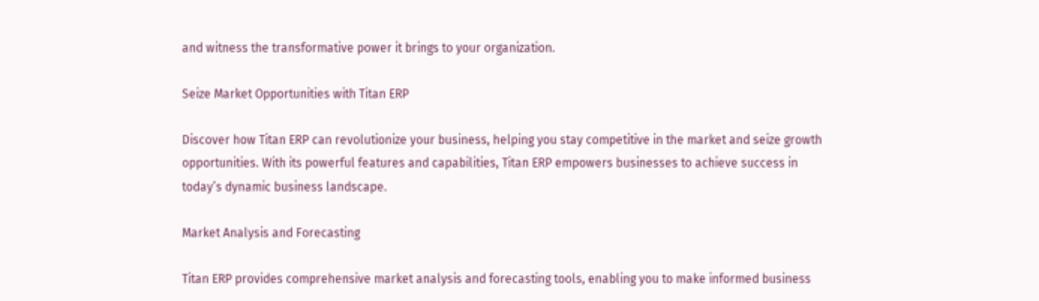and witness the transformative power it brings to your organization.

Seize Market Opportunities with Titan ERP

Discover how Titan ERP can revolutionize your business, helping you stay competitive in the market and seize growth opportunities. With its powerful features and capabilities, Titan ERP empowers businesses to achieve success in today’s dynamic business landscape.

Market Analysis and Forecasting

Titan ERP provides comprehensive market analysis and forecasting tools, enabling you to make informed business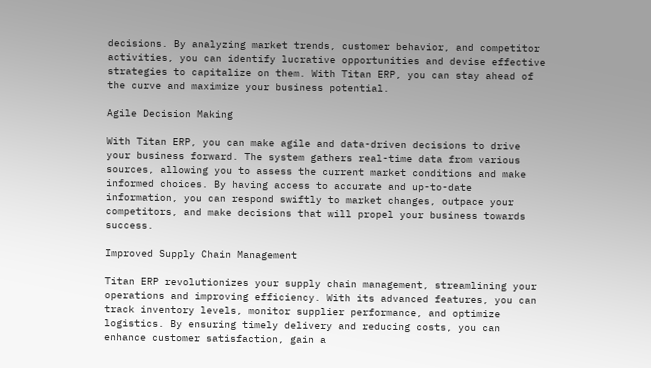decisions. By analyzing market trends, customer behavior, and competitor activities, you can identify lucrative opportunities and devise effective strategies to capitalize on them. With Titan ERP, you can stay ahead of the curve and maximize your business potential.

Agile Decision Making

With Titan ERP, you can make agile and data-driven decisions to drive your business forward. The system gathers real-time data from various sources, allowing you to assess the current market conditions and make informed choices. By having access to accurate and up-to-date information, you can respond swiftly to market changes, outpace your competitors, and make decisions that will propel your business towards success.

Improved Supply Chain Management

Titan ERP revolutionizes your supply chain management, streamlining your operations and improving efficiency. With its advanced features, you can track inventory levels, monitor supplier performance, and optimize logistics. By ensuring timely delivery and reducing costs, you can enhance customer satisfaction, gain a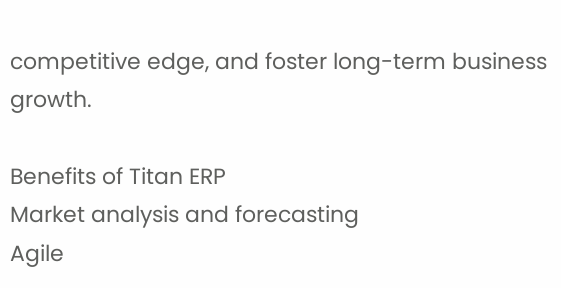competitive edge, and foster long-term business growth.

Benefits of Titan ERP
Market analysis and forecasting
Agile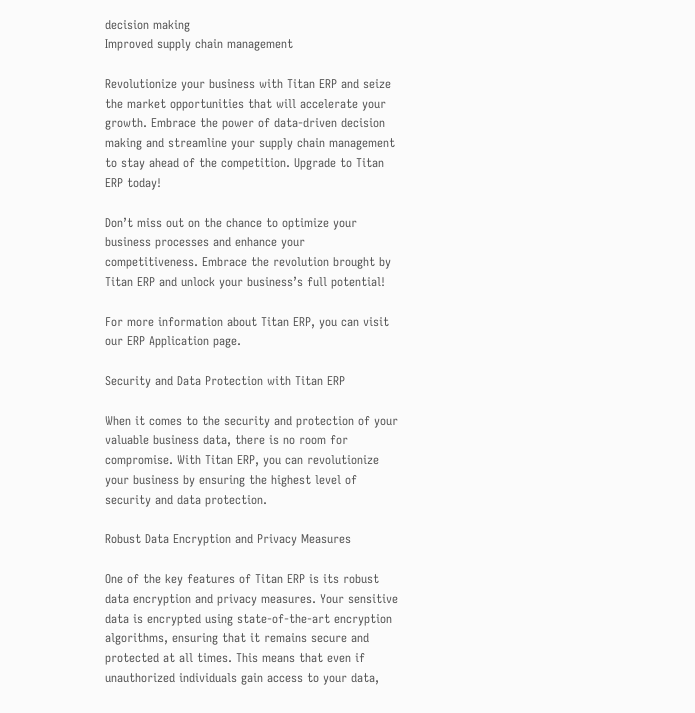decision making
Improved supply chain management

Revolutionize your business with Titan ERP and seize the market opportunities that will accelerate your growth. Embrace the power of data-driven decision making and streamline your supply chain management to stay ahead of the competition. Upgrade to Titan ERP today!

Don’t miss out on the chance to optimize your business processes and enhance your competitiveness. Embrace the revolution brought by Titan ERP and unlock your business’s full potential!

For more information about Titan ERP, you can visit our ERP Application page.

Security and Data Protection with Titan ERP

When it comes to the security and protection of your valuable business data, there is no room for compromise. With Titan ERP, you can revolutionize your business by ensuring the highest level of security and data protection.

Robust Data Encryption and Privacy Measures

One of the key features of Titan ERP is its robust data encryption and privacy measures. Your sensitive data is encrypted using state-of-the-art encryption algorithms, ensuring that it remains secure and protected at all times. This means that even if unauthorized individuals gain access to your data,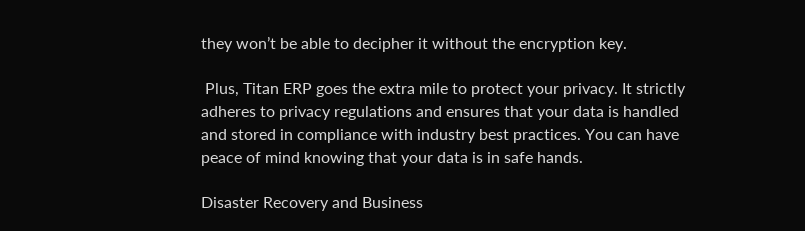they won’t be able to decipher it without the encryption key.

 Plus, Titan ERP goes the extra mile to protect your privacy. It strictly adheres to privacy regulations and ensures that your data is handled and stored in compliance with industry best practices. You can have peace of mind knowing that your data is in safe hands.

Disaster Recovery and Business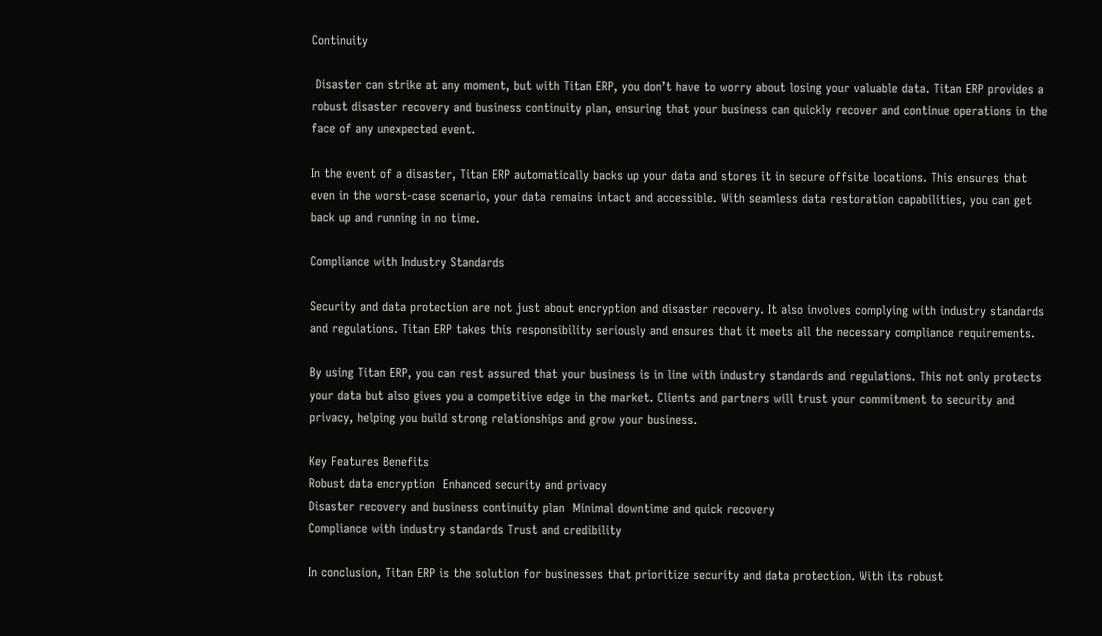Continuity

 Disaster can strike at any moment, but with Titan ERP, you don’t have to worry about losing your valuable data. Titan ERP provides a robust disaster recovery and business continuity plan, ensuring that your business can quickly recover and continue operations in the face of any unexpected event.

In the event of a disaster, Titan ERP automatically backs up your data and stores it in secure offsite locations. This ensures that even in the worst-case scenario, your data remains intact and accessible. With seamless data restoration capabilities, you can get back up and running in no time.

Compliance with Industry Standards

Security and data protection are not just about encryption and disaster recovery. It also involves complying with industry standards and regulations. Titan ERP takes this responsibility seriously and ensures that it meets all the necessary compliance requirements.

By using Titan ERP, you can rest assured that your business is in line with industry standards and regulations. This not only protects your data but also gives you a competitive edge in the market. Clients and partners will trust your commitment to security and privacy, helping you build strong relationships and grow your business.

Key Features Benefits
Robust data encryption  Enhanced security and privacy
Disaster recovery and business continuity plan  Minimal downtime and quick recovery
Compliance with industry standards Trust and credibility

In conclusion, Titan ERP is the solution for businesses that prioritize security and data protection. With its robust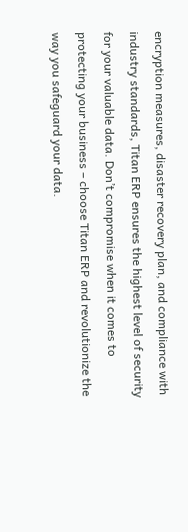encryption measures, disaster recovery plan, and compliance with industry standards, Titan ERP ensures the highest level of security for your valuable data. Don’t compromise when it comes to protecting your business – choose Titan ERP and revolutionize the way you safeguard your data.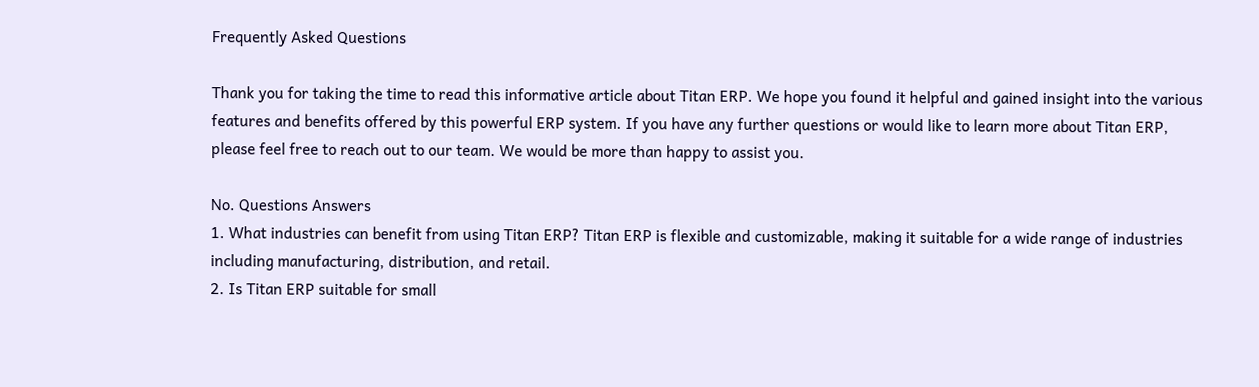Frequently Asked Questions

Thank you for taking the time to read this informative article about Titan ERP. We hope you found it helpful and gained insight into the various features and benefits offered by this powerful ERP system. If you have any further questions or would like to learn more about Titan ERP, please feel free to reach out to our team. We would be more than happy to assist you.

No. Questions Answers
1. What industries can benefit from using Titan ERP? Titan ERP is flexible and customizable, making it suitable for a wide range of industries including manufacturing, distribution, and retail.
2. Is Titan ERP suitable for small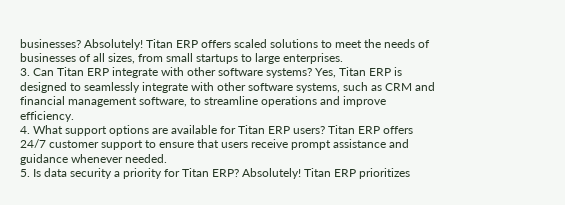businesses? Absolutely! Titan ERP offers scaled solutions to meet the needs of businesses of all sizes, from small startups to large enterprises.
3. Can Titan ERP integrate with other software systems? Yes, Titan ERP is designed to seamlessly integrate with other software systems, such as CRM and financial management software, to streamline operations and improve efficiency.
4. What support options are available for Titan ERP users? Titan ERP offers 24/7 customer support to ensure that users receive prompt assistance and guidance whenever needed.
5. Is data security a priority for Titan ERP? Absolutely! Titan ERP prioritizes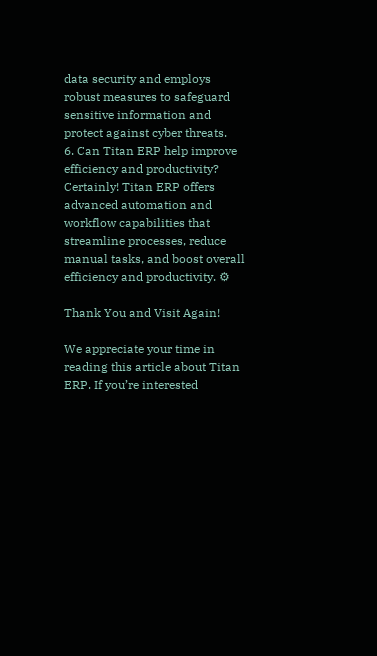data security and employs robust measures to safeguard sensitive information and protect against cyber threats.
6. Can Titan ERP help improve efficiency and productivity? Certainly! Titan ERP offers advanced automation and workflow capabilities that streamline processes, reduce manual tasks, and boost overall efficiency and productivity. ⚙

Thank You and Visit Again!

We appreciate your time in reading this article about Titan ERP. If you’re interested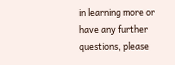in learning more or have any further questions, please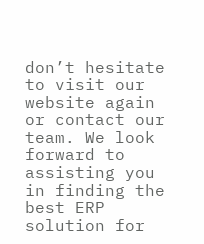don’t hesitate to visit our website again or contact our team. We look forward to assisting you in finding the best ERP solution for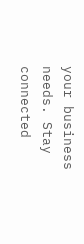your business needs. Stay connected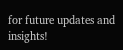for future updates and insights!